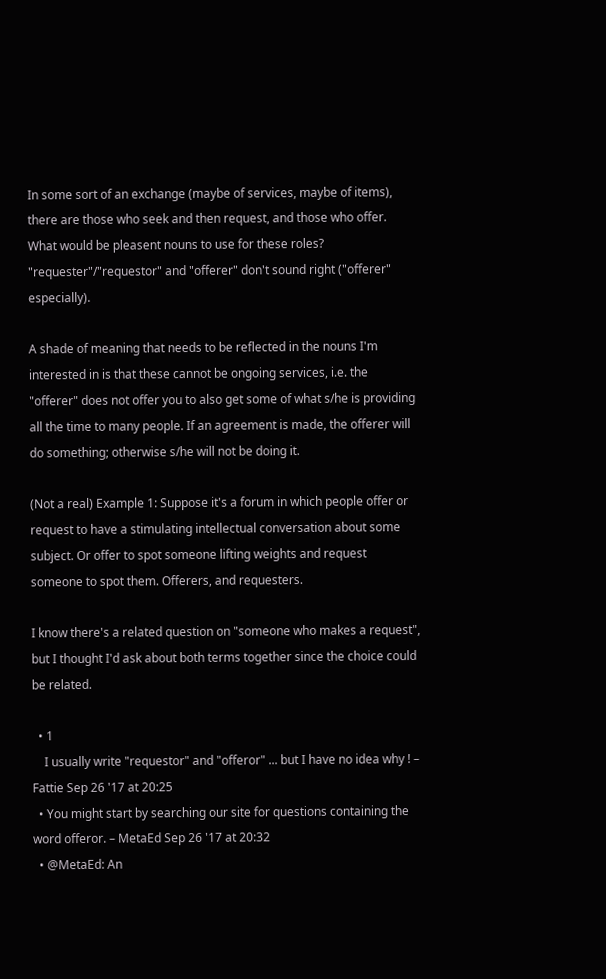In some sort of an exchange (maybe of services, maybe of items), there are those who seek and then request, and those who offer. What would be pleasent nouns to use for these roles? "requester"/"requestor" and "offerer" don't sound right ("offerer" especially).

A shade of meaning that needs to be reflected in the nouns I'm interested in is that these cannot be ongoing services, i.e. the "offerer" does not offer you to also get some of what s/he is providing all the time to many people. If an agreement is made, the offerer will do something; otherwise s/he will not be doing it.

(Not a real) Example 1: Suppose it's a forum in which people offer or request to have a stimulating intellectual conversation about some subject. Or offer to spot someone lifting weights and request someone to spot them. Offerers, and requesters.

I know there's a related question on "someone who makes a request", but I thought I'd ask about both terms together since the choice could be related.

  • 1
    I usually write "requestor" and "offeror" ... but I have no idea why ! – Fattie Sep 26 '17 at 20:25
  • You might start by searching our site for questions containing the word offeror. – MetaEd Sep 26 '17 at 20:32
  • @MetaEd: An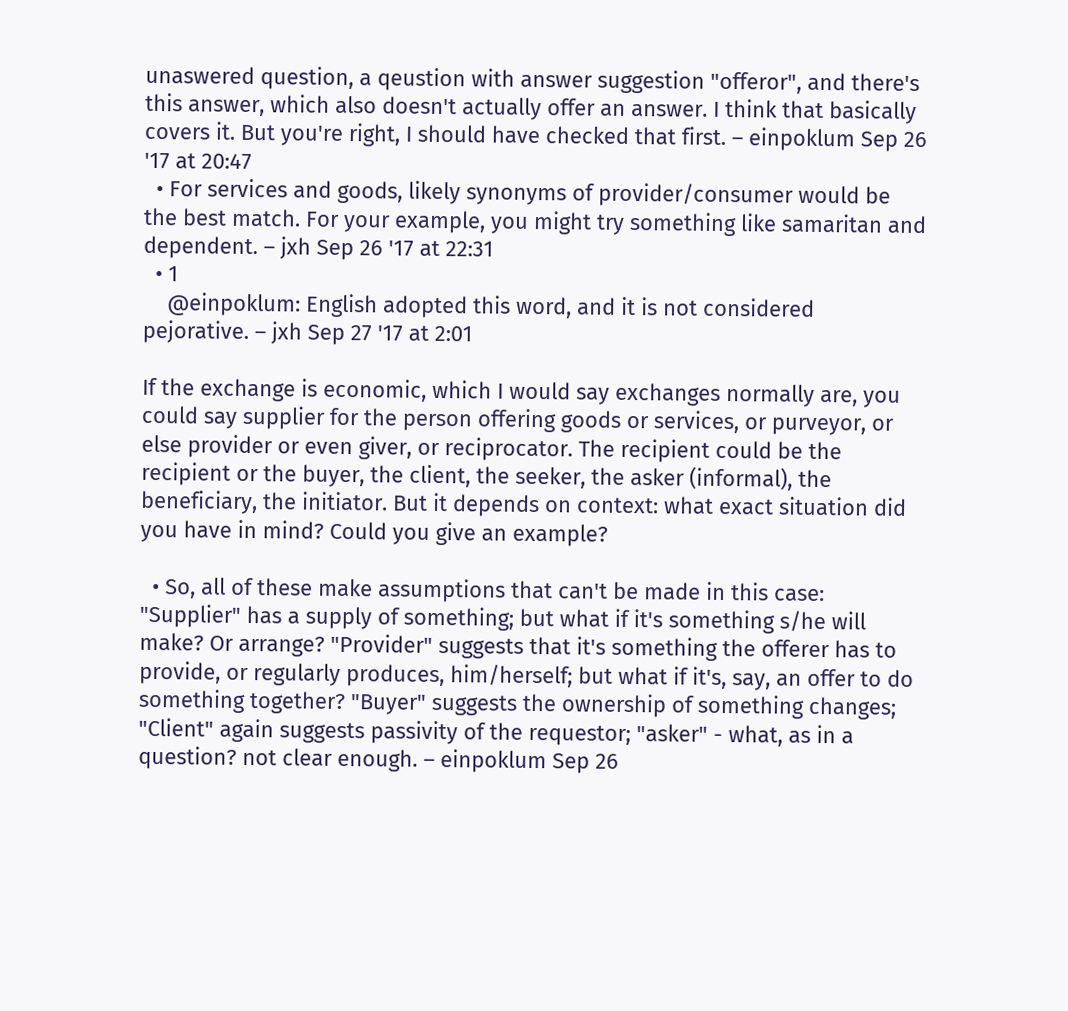unaswered question, a qeustion with answer suggestion "offeror", and there's this answer, which also doesn't actually offer an answer. I think that basically covers it. But you're right, I should have checked that first. – einpoklum Sep 26 '17 at 20:47
  • For services and goods, likely synonyms of provider/consumer would be the best match. For your example, you might try something like samaritan and dependent. – jxh Sep 26 '17 at 22:31
  • 1
    @einpoklum: English adopted this word, and it is not considered pejorative. – jxh Sep 27 '17 at 2:01

If the exchange is economic, which I would say exchanges normally are, you could say supplier for the person offering goods or services, or purveyor, or else provider or even giver, or reciprocator. The recipient could be the recipient or the buyer, the client, the seeker, the asker (informal), the beneficiary, the initiator. But it depends on context: what exact situation did you have in mind? Could you give an example?

  • So, all of these make assumptions that can't be made in this case: "Supplier" has a supply of something; but what if it's something s/he will make? Or arrange? "Provider" suggests that it's something the offerer has to provide, or regularly produces, him/herself; but what if it's, say, an offer to do something together? "Buyer" suggests the ownership of something changes; "Client" again suggests passivity of the requestor; "asker" - what, as in a question? not clear enough. – einpoklum Sep 26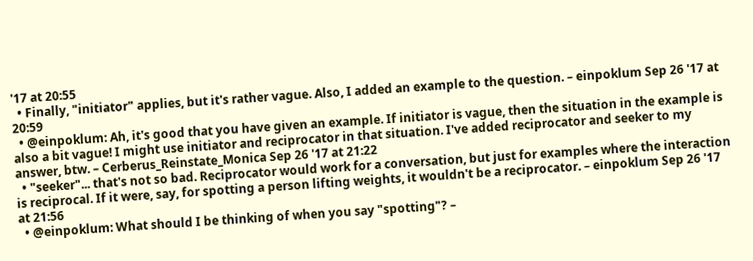'17 at 20:55
  • Finally, "initiator" applies, but it's rather vague. Also, I added an example to the question. – einpoklum Sep 26 '17 at 20:59
  • @einpoklum: Ah, it's good that you have given an example. If initiator is vague, then the situation in the example is also a bit vague! I might use initiator and reciprocator in that situation. I've added reciprocator and seeker to my answer, btw. – Cerberus_Reinstate_Monica Sep 26 '17 at 21:22
  • "seeker"... that's not so bad. Reciprocator would work for a conversation, but just for examples where the interaction is reciprocal. If it were, say, for spotting a person lifting weights, it wouldn't be a reciprocator. – einpoklum Sep 26 '17 at 21:56
  • @einpoklum: What should I be thinking of when you say "spotting"? –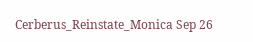Cerberus_Reinstate_Monica Sep 26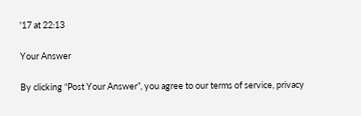'17 at 22:13

Your Answer

By clicking “Post Your Answer”, you agree to our terms of service, privacy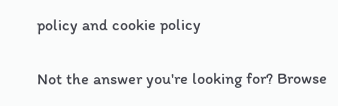policy and cookie policy

Not the answer you're looking for? Browse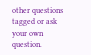other questions tagged or ask your own question.